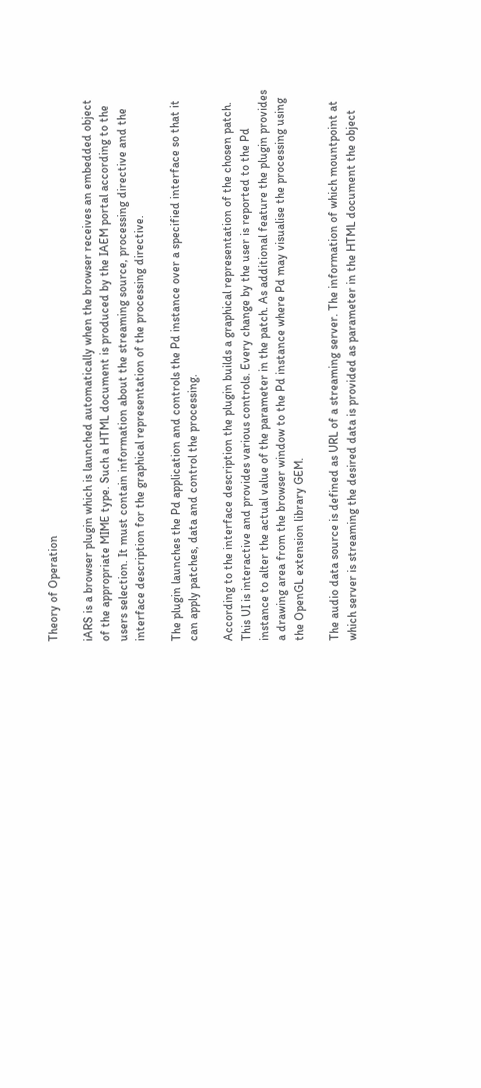Theory of Operation

iARS is a browser plugin which is launched automatically when the browser receives an embedded object of the appropriate MIME type. Such a HTML document is produced by the IAEM portal according to the users selection. It must contain information about the streaming source, processing directive and the interface description for the graphical representation of the processing directive.

The plugin launches the Pd application and controls the Pd instance over a specified interface so that it can apply patches, data and control the processing.

According to the interface description the plugin builds a graphical representation of the chosen patch. This UI is interactive and provides various controls. Every change by the user is reported to the Pd instance to alter the actual value of the parameter in the patch. As additional feature the plugin provides a drawing area from the browser window to the Pd instance where Pd may visualise the processing using the OpenGL extension library GEM.

The audio data source is defined as URL of a streaming server. The information of which mountpoint at which server is streaming the desired data is provided as parameter in the HTML document the object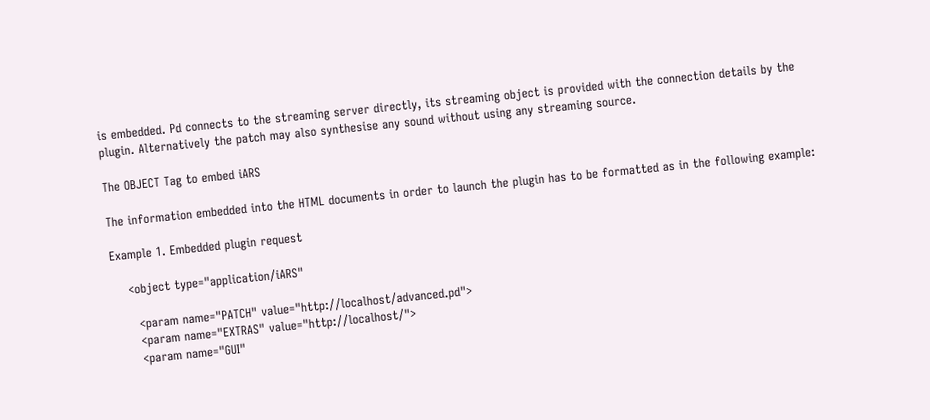is embedded. Pd connects to the streaming server directly, its streaming object is provided with the connection details by the plugin. Alternatively the patch may also synthesise any sound without using any streaming source.

The OBJECT Tag to embed iARS

The information embedded into the HTML documents in order to launch the plugin has to be formatted as in the following example:

Example 1. Embedded plugin request

    <object type="application/iARS"

      <param name="PATCH" value="http://localhost/advanced.pd">
      <param name="EXTRAS" value="http://localhost/">
      <param name="GUI"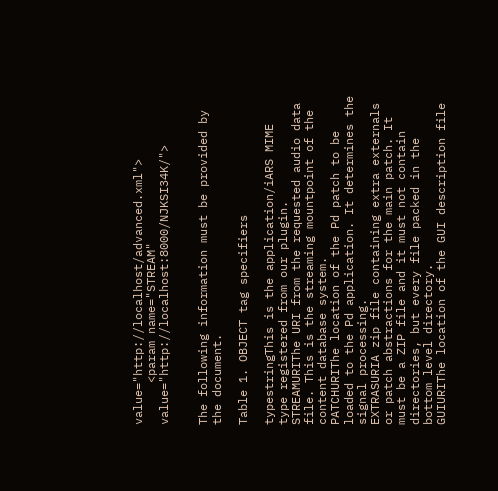value="http://localhost/advanced.xml">
      <param name="STREAM" value="http://localhost:8000/NJKSI34K/">


The following information must be provided by the document.

Table 1. OBJECT tag specifiers

typestringThis is the application/iARS MIME type registered from our plugin.
STREAMURIThe URI from the requested audio data file. This is the streaming mountpoint of the content database system.
PATCHURIThe location of the Pd patch to be loaded to the Pd application. It determines the signal processing.
EXTRASURIA zip file containing extra externals or patch abstractions for the main patch. It must be a ZIP file and it must not contain directories, but every file packed in the bottom level directory.
GUIURIThe location of the GUI description file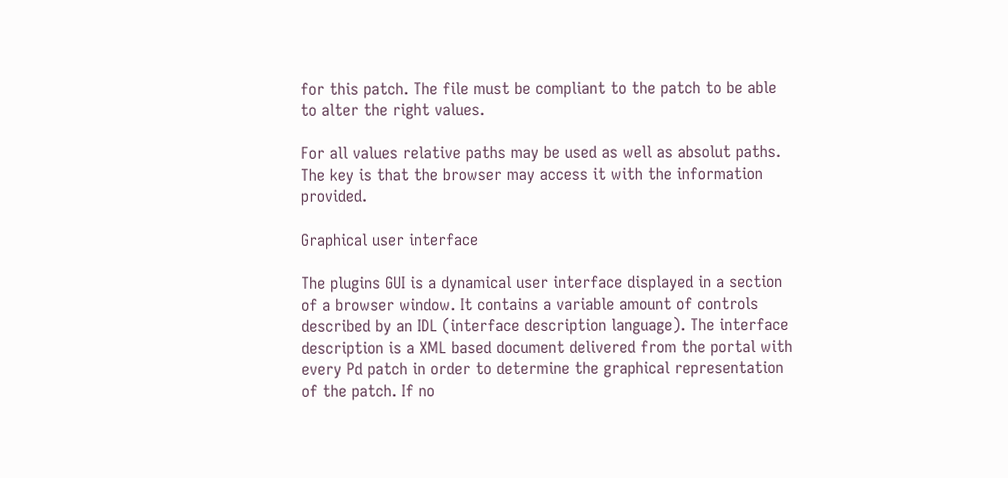for this patch. The file must be compliant to the patch to be able to alter the right values.

For all values relative paths may be used as well as absolut paths. The key is that the browser may access it with the information provided.

Graphical user interface

The plugins GUI is a dynamical user interface displayed in a section of a browser window. It contains a variable amount of controls described by an IDL (interface description language). The interface description is a XML based document delivered from the portal with every Pd patch in order to determine the graphical representation of the patch. If no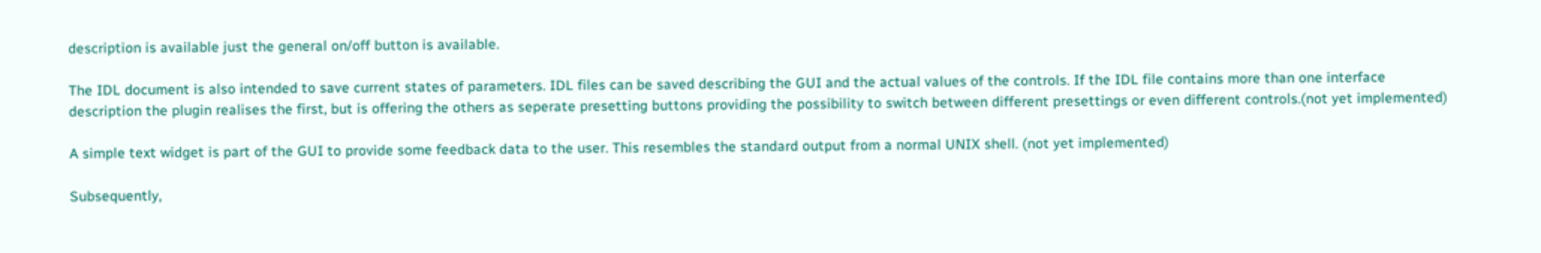description is available just the general on/off button is available.

The IDL document is also intended to save current states of parameters. IDL files can be saved describing the GUI and the actual values of the controls. If the IDL file contains more than one interface description the plugin realises the first, but is offering the others as seperate presetting buttons providing the possibility to switch between different presettings or even different controls.(not yet implemented)

A simple text widget is part of the GUI to provide some feedback data to the user. This resembles the standard output from a normal UNIX shell. (not yet implemented)

Subsequently,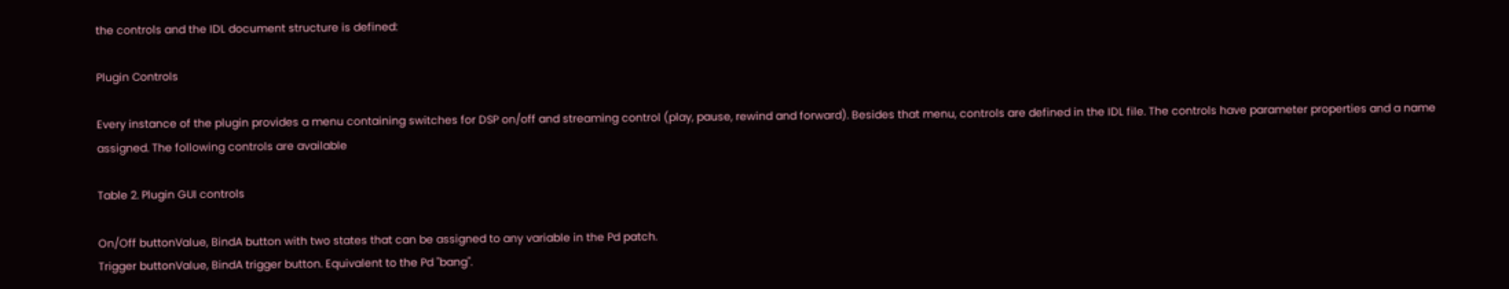the controls and the IDL document structure is defined:

Plugin Controls

Every instance of the plugin provides a menu containing switches for DSP on/off and streaming control (play, pause, rewind and forward). Besides that menu, controls are defined in the IDL file. The controls have parameter properties and a name assigned. The following controls are available

Table 2. Plugin GUI controls

On/Off buttonValue, BindA button with two states that can be assigned to any variable in the Pd patch.
Trigger buttonValue, BindA trigger button. Equivalent to the Pd "bang".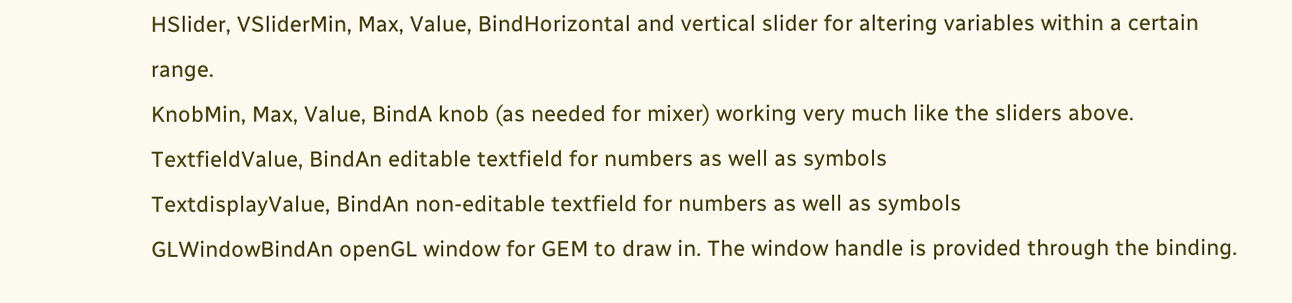HSlider, VSliderMin, Max, Value, BindHorizontal and vertical slider for altering variables within a certain range.
KnobMin, Max, Value, BindA knob (as needed for mixer) working very much like the sliders above.
TextfieldValue, BindAn editable textfield for numbers as well as symbols
TextdisplayValue, BindAn non-editable textfield for numbers as well as symbols
GLWindowBindAn openGL window for GEM to draw in. The window handle is provided through the binding.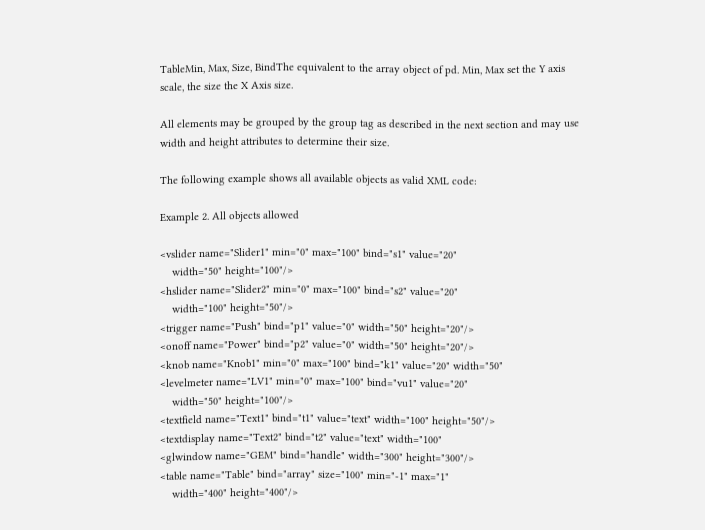TableMin, Max, Size, BindThe equivalent to the array object of pd. Min, Max set the Y axis scale, the size the X Axis size.

All elements may be grouped by the group tag as described in the next section and may use width and height attributes to determine their size.

The following example shows all available objects as valid XML code:

Example 2. All objects allowed

<vslider name="Slider1" min="0" max="100" bind="s1" value="20"
    width="50" height="100"/>
<hslider name="Slider2" min="0" max="100" bind="s2" value="20"
    width="100" height="50"/>
<trigger name="Push" bind="p1" value="0" width="50" height="20"/>
<onoff name="Power" bind="p2" value="0" width="50" height="20"/>
<knob name="Knob1" min="0" max="100" bind="k1" value="20" width="50"
<levelmeter name="LV1" min="0" max="100" bind="vu1" value="20"
    width="50" height="100"/>
<textfield name="Text1" bind="t1" value="text" width="100" height="50"/>
<textdisplay name="Text2" bind="t2" value="text" width="100"
<glwindow name="GEM" bind="handle" width="300" height="300"/>
<table name="Table" bind="array" size="100" min="-1" max="1"
    width="400" height="400"/>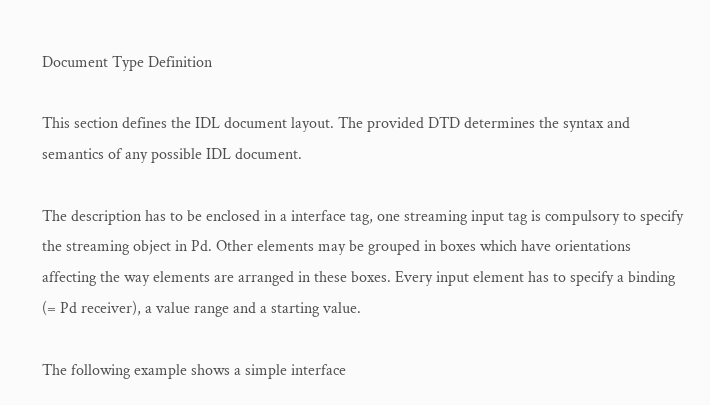Document Type Definition

This section defines the IDL document layout. The provided DTD determines the syntax and semantics of any possible IDL document.

The description has to be enclosed in a interface tag, one streaming input tag is compulsory to specify the streaming object in Pd. Other elements may be grouped in boxes which have orientations affecting the way elements are arranged in these boxes. Every input element has to specify a binding (= Pd receiver), a value range and a starting value.

The following example shows a simple interface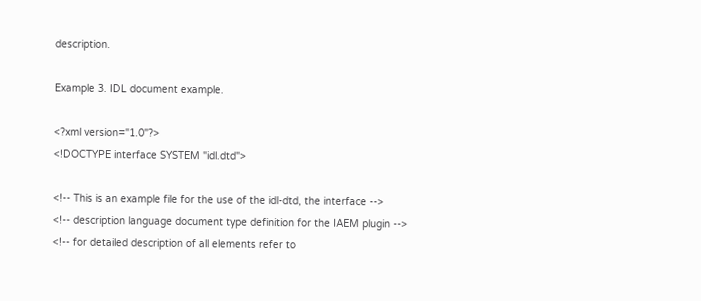description.

Example 3. IDL document example.

<?xml version="1.0"?>
<!DOCTYPE interface SYSTEM "idl.dtd">

<!-- This is an example file for the use of the idl-dtd, the interface -->
<!-- description language document type definition for the IAEM plugin -->
<!-- for detailed description of all elements refer to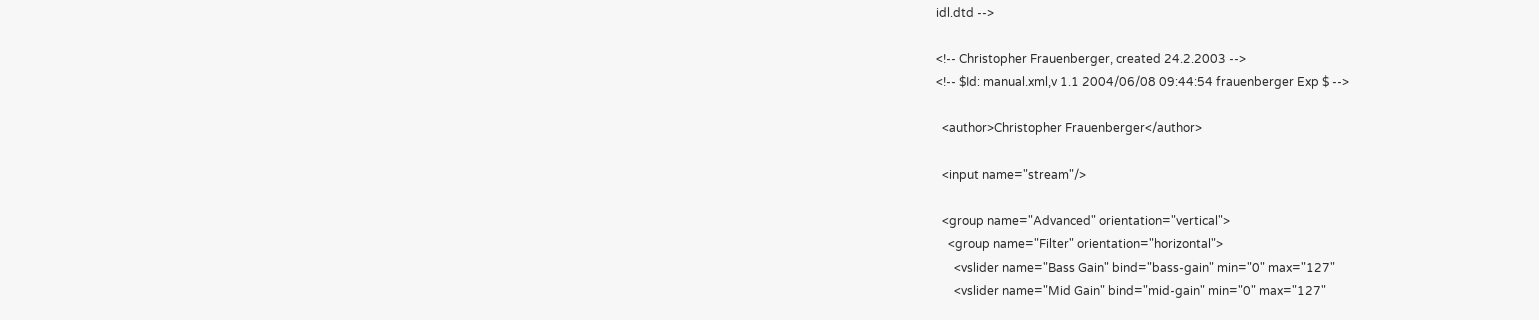idl.dtd -->

<!-- Christopher Frauenberger, created 24.2.2003 -->
<!-- $Id: manual.xml,v 1.1 2004/06/08 09:44:54 frauenberger Exp $ -->

  <author>Christopher Frauenberger</author>

  <input name="stream"/>

  <group name="Advanced" orientation="vertical">
    <group name="Filter" orientation="horizontal">
      <vslider name="Bass Gain" bind="bass-gain" min="0" max="127"
      <vslider name="Mid Gain" bind="mid-gain" min="0" max="127"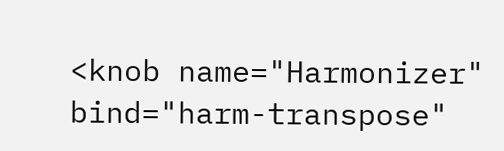<knob name="Harmonizer" bind="harm-transpose"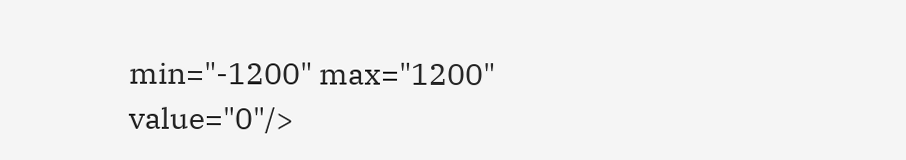min="-1200" max="1200" value="0"/>